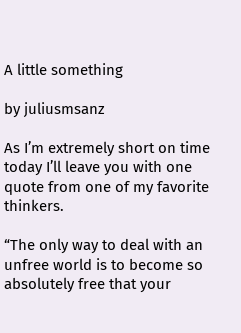A little something

by juliusmsanz

As I’m extremely short on time today I’ll leave you with one quote from one of my favorite thinkers.

“The only way to deal with an unfree world is to become so absolutely free that your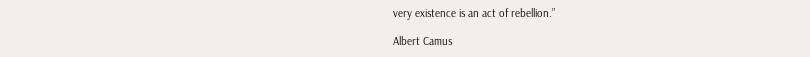very existence is an act of rebellion.”

Albert Camus